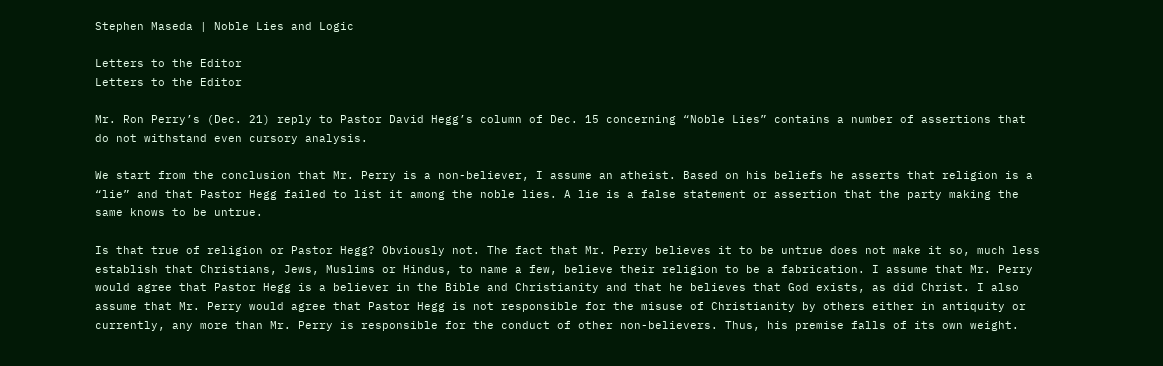Stephen Maseda | Noble Lies and Logic

Letters to the Editor
Letters to the Editor

Mr. Ron Perry’s (Dec. 21) reply to Pastor David Hegg’s column of Dec. 15 concerning “Noble Lies” contains a number of assertions that do not withstand even cursory analysis.

We start from the conclusion that Mr. Perry is a non-believer, I assume an atheist. Based on his beliefs he asserts that religion is a “lie” and that Pastor Hegg failed to list it among the noble lies. A lie is a false statement or assertion that the party making the same knows to be untrue.

Is that true of religion or Pastor Hegg? Obviously not. The fact that Mr. Perry believes it to be untrue does not make it so, much less establish that Christians, Jews, Muslims or Hindus, to name a few, believe their religion to be a fabrication. I assume that Mr. Perry would agree that Pastor Hegg is a believer in the Bible and Christianity and that he believes that God exists, as did Christ. I also assume that Mr. Perry would agree that Pastor Hegg is not responsible for the misuse of Christianity by others either in antiquity or currently, any more than Mr. Perry is responsible for the conduct of other non-believers. Thus, his premise falls of its own weight.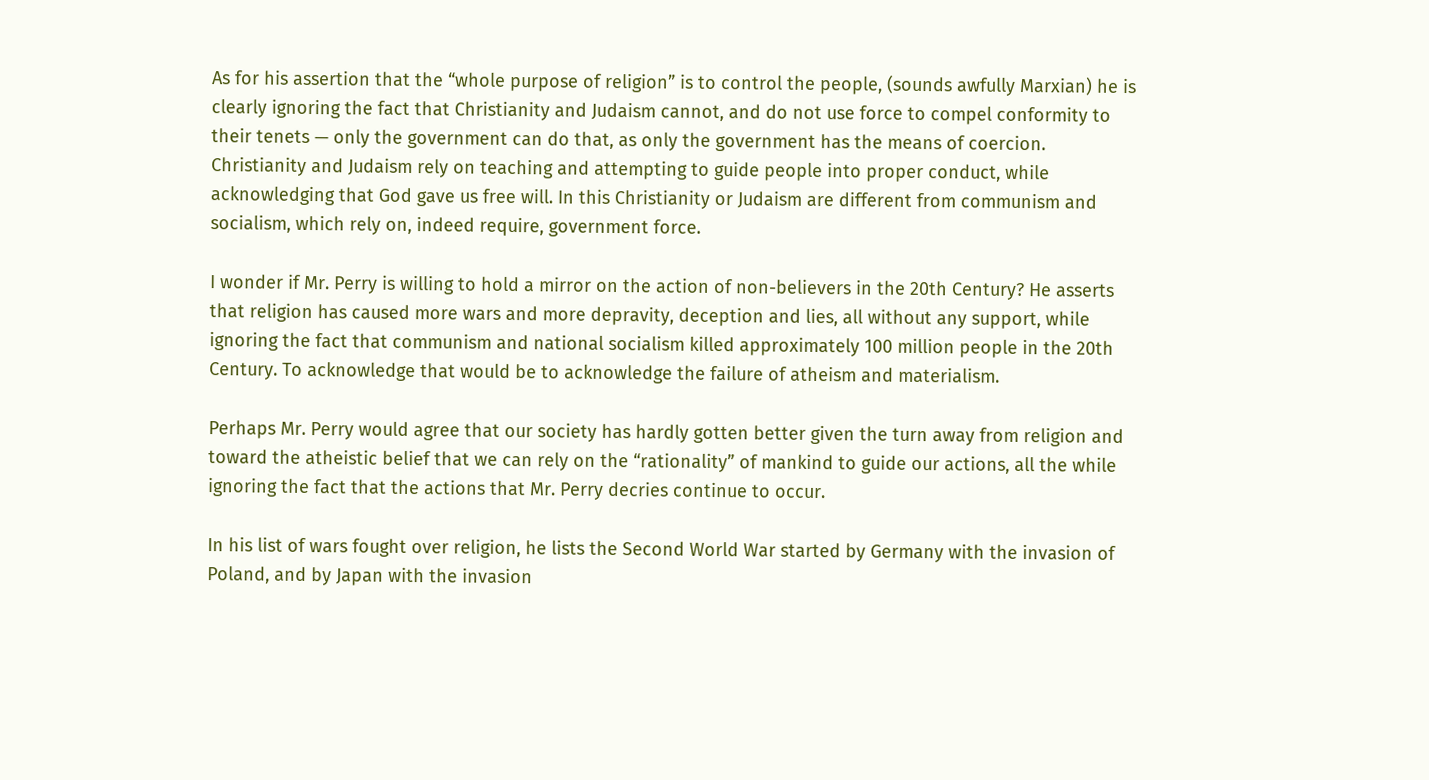As for his assertion that the “whole purpose of religion” is to control the people, (sounds awfully Marxian) he is clearly ignoring the fact that Christianity and Judaism cannot, and do not use force to compel conformity to their tenets — only the government can do that, as only the government has the means of coercion. Christianity and Judaism rely on teaching and attempting to guide people into proper conduct, while acknowledging that God gave us free will. In this Christianity or Judaism are different from communism and socialism, which rely on, indeed require, government force.

I wonder if Mr. Perry is willing to hold a mirror on the action of non-believers in the 20th Century? He asserts that religion has caused more wars and more depravity, deception and lies, all without any support, while ignoring the fact that communism and national socialism killed approximately 100 million people in the 20th Century. To acknowledge that would be to acknowledge the failure of atheism and materialism.

Perhaps Mr. Perry would agree that our society has hardly gotten better given the turn away from religion and toward the atheistic belief that we can rely on the “rationality” of mankind to guide our actions, all the while ignoring the fact that the actions that Mr. Perry decries continue to occur.

In his list of wars fought over religion, he lists the Second World War started by Germany with the invasion of Poland, and by Japan with the invasion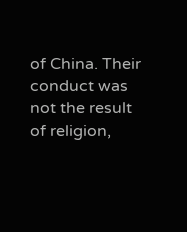of China. Their conduct was not the result of religion,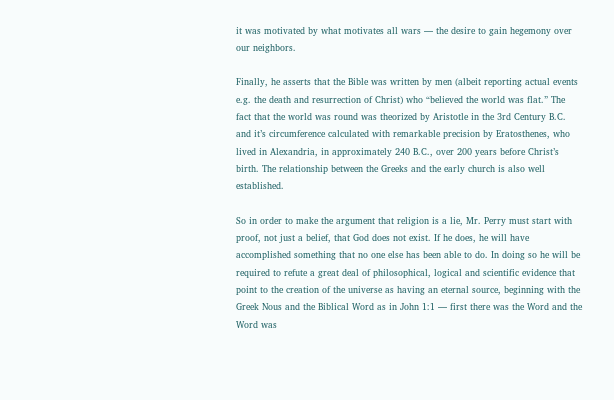it was motivated by what motivates all wars — the desire to gain hegemony over our neighbors.

Finally, he asserts that the Bible was written by men (albeit reporting actual events e.g. the death and resurrection of Christ) who “believed the world was flat.” The fact that the world was round was theorized by Aristotle in the 3rd Century B.C. and it’s circumference calculated with remarkable precision by Eratosthenes, who lived in Alexandria, in approximately 240 B.C., over 200 years before Christ’s birth. The relationship between the Greeks and the early church is also well established.

So in order to make the argument that religion is a lie, Mr. Perry must start with proof, not just a belief, that God does not exist. If he does, he will have accomplished something that no one else has been able to do. In doing so he will be required to refute a great deal of philosophical, logical and scientific evidence that point to the creation of the universe as having an eternal source, beginning with the Greek Nous and the Biblical Word as in John 1:1 — first there was the Word and the Word was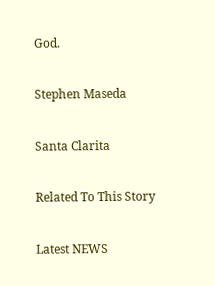God.

Stephen Maseda

Santa Clarita

Related To This Story

Latest NEWS